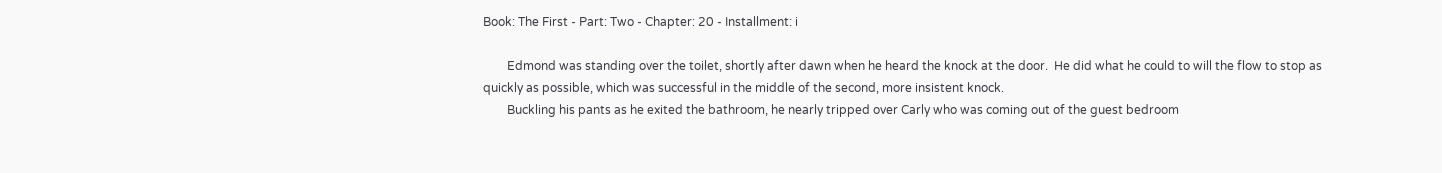Book: The First - Part: Two - Chapter: 20 - Installment: i

        Edmond was standing over the toilet, shortly after dawn when he heard the knock at the door.  He did what he could to will the flow to stop as quickly as possible, which was successful in the middle of the second, more insistent knock.
        Buckling his pants as he exited the bathroom, he nearly tripped over Carly who was coming out of the guest bedroom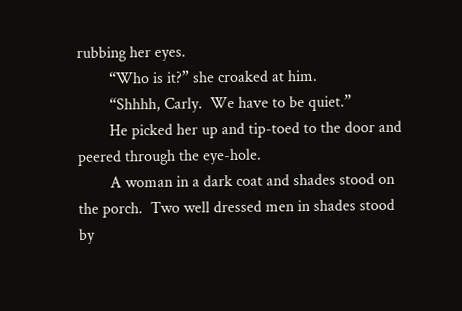rubbing her eyes.
        “Who is it?” she croaked at him.
        “Shhhh, Carly.  We have to be quiet.”
        He picked her up and tip-toed to the door and peered through the eye-hole.
        A woman in a dark coat and shades stood on the porch.  Two well dressed men in shades stood by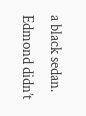a black sedan.  Edmond didn’t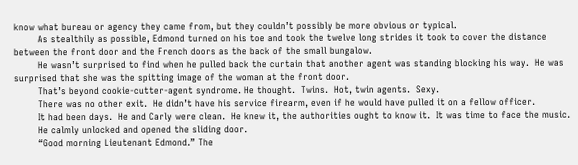know what bureau or agency they came from, but they couldn’t possibly be more obvious or typical.
        As stealthily as possible, Edmond turned on his toe and took the twelve long strides it took to cover the distance between the front door and the French doors as the back of the small bungalow.
        He wasn’t surprised to find when he pulled back the curtain that another agent was standing blocking his way.  He was surprised that she was the spitting image of the woman at the front door.
        That’s beyond cookie-cutter-agent syndrome. He thought.  Twins.  Hot, twin agents.  Sexy.
        There was no other exit.  He didn’t have his service firearm, even if he would have pulled it on a fellow officer.
        It had been days.  He and Carly were clean.  He knew it, the authorities ought to know it.  It was time to face the music.
        He calmly unlocked and opened the sliding door.
        “Good morning Lieutenant Edmond.” The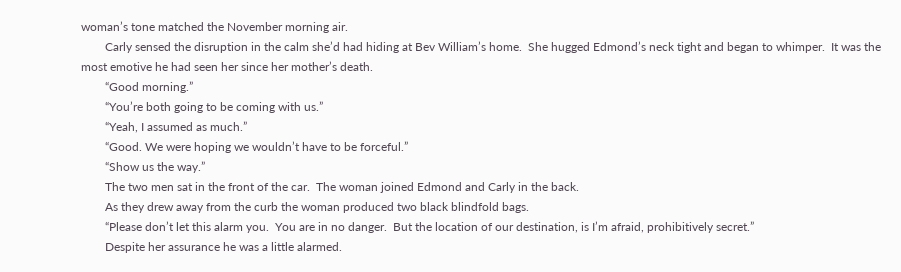woman’s tone matched the November morning air.
        Carly sensed the disruption in the calm she’d had hiding at Bev William’s home.  She hugged Edmond’s neck tight and began to whimper.  It was the most emotive he had seen her since her mother’s death.
        “Good morning.”
        “You’re both going to be coming with us.”
        “Yeah, I assumed as much.”
        “Good. We were hoping we wouldn’t have to be forceful.”
        “Show us the way.”
        The two men sat in the front of the car.  The woman joined Edmond and Carly in the back.
        As they drew away from the curb the woman produced two black blindfold bags.
        “Please don’t let this alarm you.  You are in no danger.  But the location of our destination, is I’m afraid, prohibitively secret.”
        Despite her assurance he was a little alarmed.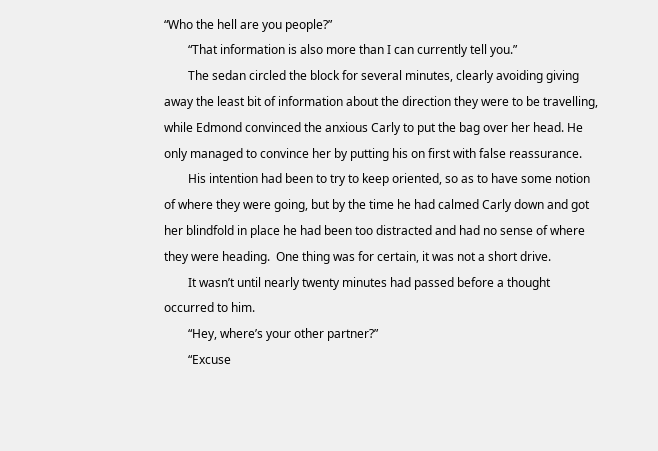“Who the hell are you people?”
        “That information is also more than I can currently tell you.”
        The sedan circled the block for several minutes, clearly avoiding giving away the least bit of information about the direction they were to be travelling, while Edmond convinced the anxious Carly to put the bag over her head. He only managed to convince her by putting his on first with false reassurance.
        His intention had been to try to keep oriented, so as to have some notion of where they were going, but by the time he had calmed Carly down and got her blindfold in place he had been too distracted and had no sense of where they were heading.  One thing was for certain, it was not a short drive.
        It wasn’t until nearly twenty minutes had passed before a thought occurred to him.
        “Hey, where’s your other partner?”
        “Excuse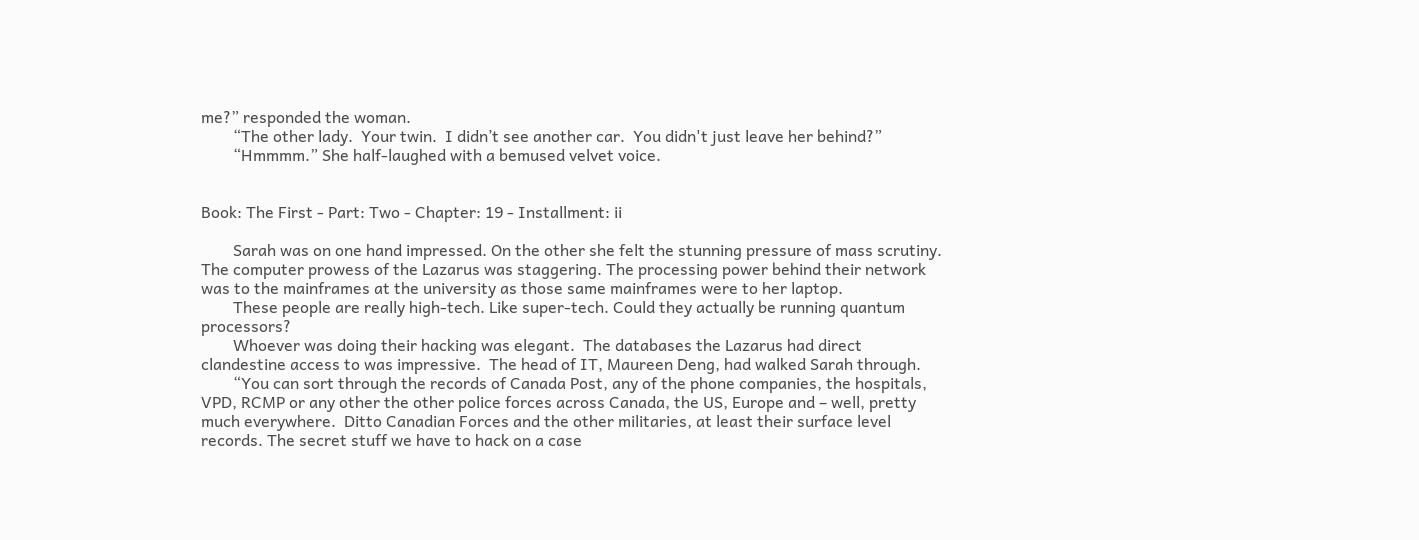me?” responded the woman.
        “The other lady.  Your twin.  I didn’t see another car.  You didn't just leave her behind?”
        “Hmmmm.” She half-laughed with a bemused velvet voice.


Book: The First - Part: Two - Chapter: 19 - Installment: ii

        Sarah was on one hand impressed. On the other she felt the stunning pressure of mass scrutiny. The computer prowess of the Lazarus was staggering. The processing power behind their network was to the mainframes at the university as those same mainframes were to her laptop.
        These people are really high-tech. Like super-tech. Could they actually be running quantum processors?
        Whoever was doing their hacking was elegant.  The databases the Lazarus had direct clandestine access to was impressive.  The head of IT, Maureen Deng, had walked Sarah through.
        “You can sort through the records of Canada Post, any of the phone companies, the hospitals, VPD, RCMP or any other the other police forces across Canada, the US, Europe and – well, pretty much everywhere.  Ditto Canadian Forces and the other militaries, at least their surface level records. The secret stuff we have to hack on a case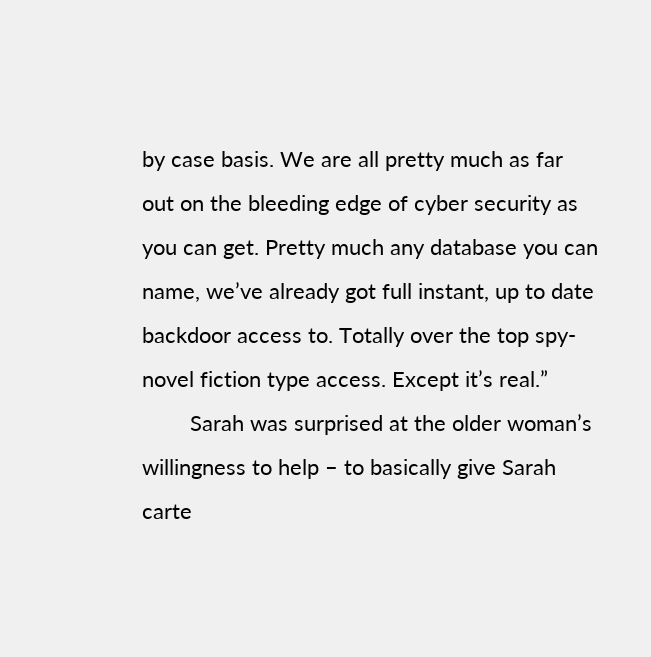by case basis. We are all pretty much as far out on the bleeding edge of cyber security as you can get. Pretty much any database you can name, we’ve already got full instant, up to date backdoor access to. Totally over the top spy-novel fiction type access. Except it’s real.”
        Sarah was surprised at the older woman’s willingness to help – to basically give Sarah carte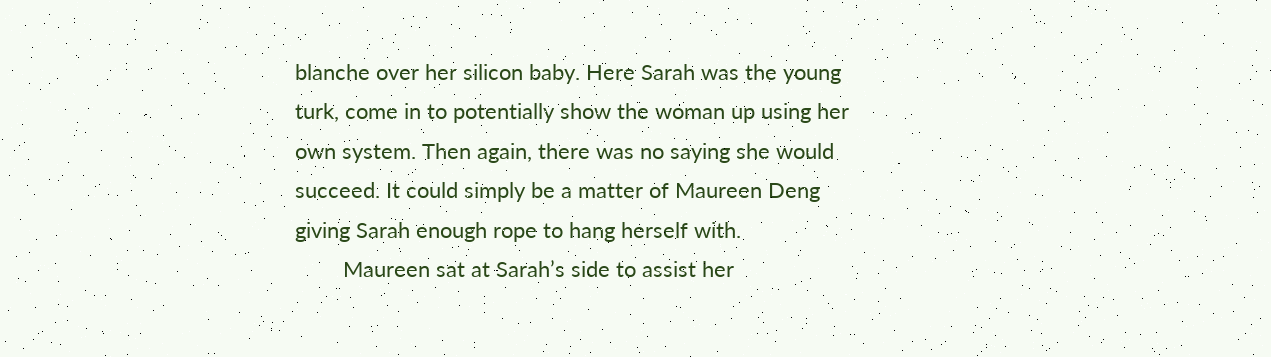blanche over her silicon baby. Here Sarah was the young turk, come in to potentially show the woman up using her own system. Then again, there was no saying she would succeed. It could simply be a matter of Maureen Deng giving Sarah enough rope to hang herself with.
        Maureen sat at Sarah’s side to assist her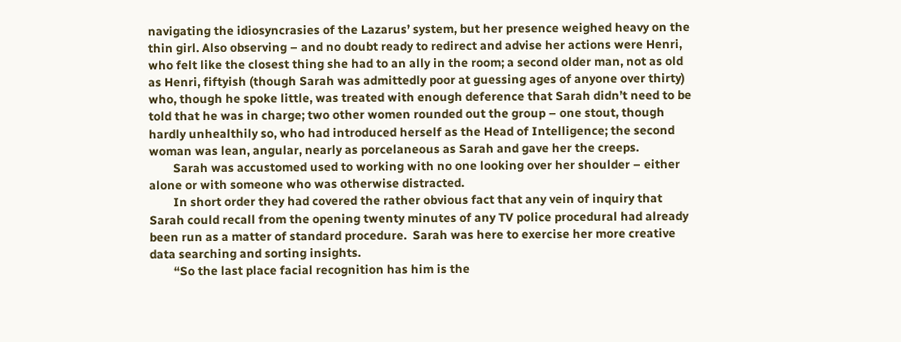navigating the idiosyncrasies of the Lazarus’ system, but her presence weighed heavy on the thin girl. Also observing – and no doubt ready to redirect and advise her actions were Henri, who felt like the closest thing she had to an ally in the room; a second older man, not as old as Henri, fiftyish (though Sarah was admittedly poor at guessing ages of anyone over thirty) who, though he spoke little, was treated with enough deference that Sarah didn’t need to be told that he was in charge; two other women rounded out the group – one stout, though hardly unhealthily so, who had introduced herself as the Head of Intelligence; the second woman was lean, angular, nearly as porcelaneous as Sarah and gave her the creeps.
        Sarah was accustomed used to working with no one looking over her shoulder – either alone or with someone who was otherwise distracted.
        In short order they had covered the rather obvious fact that any vein of inquiry that Sarah could recall from the opening twenty minutes of any TV police procedural had already been run as a matter of standard procedure.  Sarah was here to exercise her more creative data searching and sorting insights.
        “So the last place facial recognition has him is the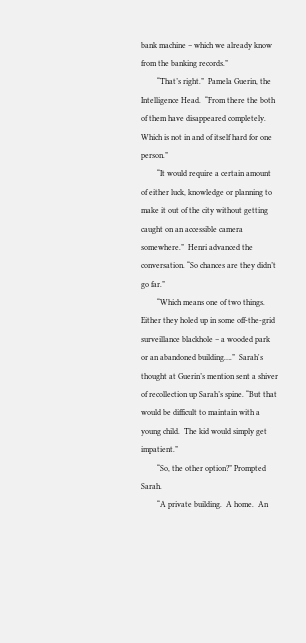bank machine – which we already know from the banking records.”
        “That’s right.”  Pamela Guerin, the Intelligence Head.  “From there the both of them have disappeared completely.  Which is not in and of itself hard for one person.”
        “It would require a certain amount of either luck, knowledge or planning to make it out of the city without getting caught on an accessible camera somewhere.”  Henri advanced the conversation. “So chances are they didn’t go far.”
        “Which means one of two things. Either they holed up in some off-the-grid surveillance blackhole – a wooded park or an abandoned building….”  Sarah's thought at Guerin’s mention sent a shiver of recollection up Sarah’s spine. “But that would be difficult to maintain with a young child.  The kid would simply get impatient.”
        “So, the other option?” Prompted Sarah.
        “A private building.  A home.  An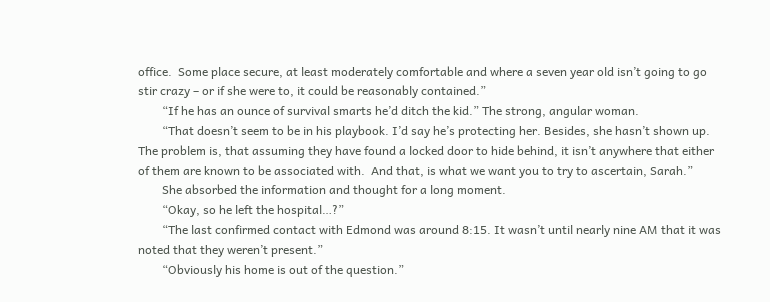office.  Some place secure, at least moderately comfortable and where a seven year old isn’t going to go stir crazy – or if she were to, it could be reasonably contained.”
        “If he has an ounce of survival smarts he’d ditch the kid.” The strong, angular woman.
        “That doesn’t seem to be in his playbook. I’d say he’s protecting her. Besides, she hasn’t shown up. The problem is, that assuming they have found a locked door to hide behind, it isn’t anywhere that either of them are known to be associated with.  And that, is what we want you to try to ascertain, Sarah.”
        She absorbed the information and thought for a long moment.
        “Okay, so he left the hospital…?”
        “The last confirmed contact with Edmond was around 8:15. It wasn’t until nearly nine AM that it was noted that they weren’t present.”
        “Obviously his home is out of the question.”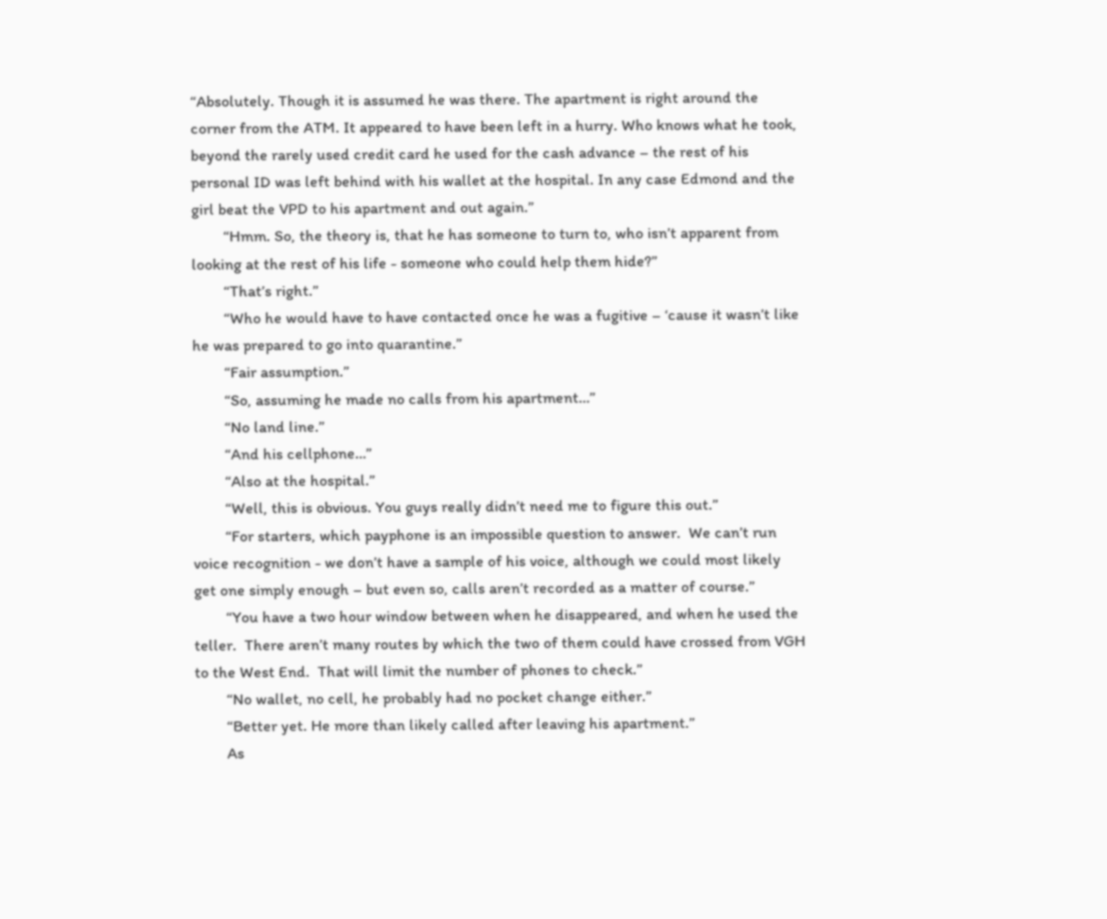“Absolutely. Though it is assumed he was there. The apartment is right around the corner from the ATM. It appeared to have been left in a hurry. Who knows what he took, beyond the rarely used credit card he used for the cash advance – the rest of his personal ID was left behind with his wallet at the hospital. In any case Edmond and the girl beat the VPD to his apartment and out again.”
        “Hmm. So, the theory is, that he has someone to turn to, who isn’t apparent from looking at the rest of his life - someone who could help them hide?”
        “That’s right.”
        “Who he would have to have contacted once he was a fugitive – ‘cause it wasn’t like he was prepared to go into quarantine.”
        “Fair assumption.”
        “So, assuming he made no calls from his apartment…”
        “No land line.”
        “And his cellphone…”
        “Also at the hospital.”
        “Well, this is obvious. You guys really didn’t need me to figure this out.”
        “For starters, which payphone is an impossible question to answer.  We can’t run voice recognition - we don’t have a sample of his voice, although we could most likely get one simply enough – but even so, calls aren’t recorded as a matter of course.”
        “You have a two hour window between when he disappeared, and when he used the teller.  There aren’t many routes by which the two of them could have crossed from VGH to the West End.  That will limit the number of phones to check.”
        “No wallet, no cell, he probably had no pocket change either.”
        “Better yet. He more than likely called after leaving his apartment.”
        As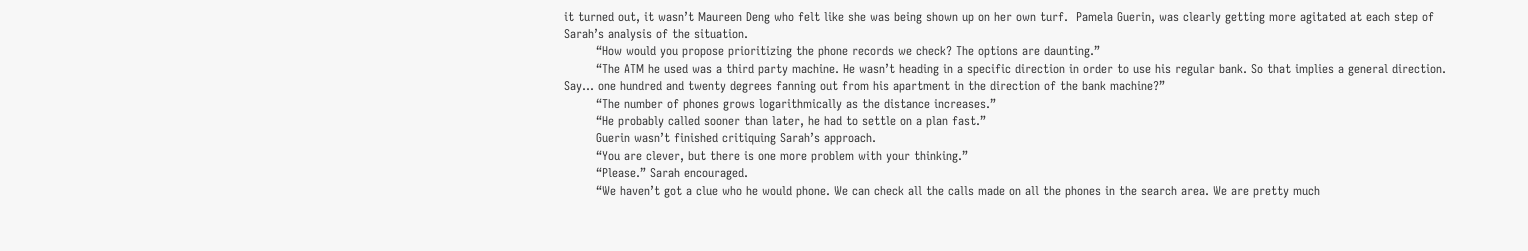it turned out, it wasn’t Maureen Deng who felt like she was being shown up on her own turf.  Pamela Guerin, was clearly getting more agitated at each step of Sarah’s analysis of the situation.
        “How would you propose prioritizing the phone records we check? The options are daunting.”
        “The ATM he used was a third party machine. He wasn’t heading in a specific direction in order to use his regular bank. So that implies a general direction. Say… one hundred and twenty degrees fanning out from his apartment in the direction of the bank machine?”
        “The number of phones grows logarithmically as the distance increases.”
        “He probably called sooner than later, he had to settle on a plan fast.”
        Guerin wasn’t finished critiquing Sarah’s approach.
        “You are clever, but there is one more problem with your thinking.”
        “Please.” Sarah encouraged.
        “We haven’t got a clue who he would phone. We can check all the calls made on all the phones in the search area. We are pretty much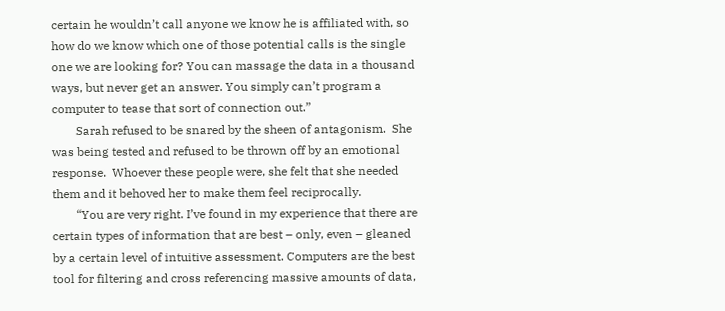certain he wouldn’t call anyone we know he is affiliated with, so how do we know which one of those potential calls is the single one we are looking for? You can massage the data in a thousand ways, but never get an answer. You simply can’t program a computer to tease that sort of connection out.”
        Sarah refused to be snared by the sheen of antagonism.  She was being tested and refused to be thrown off by an emotional response.  Whoever these people were, she felt that she needed them and it behoved her to make them feel reciprocally.
        “You are very right. I’ve found in my experience that there are certain types of information that are best – only, even – gleaned by a certain level of intuitive assessment. Computers are the best tool for filtering and cross referencing massive amounts of data,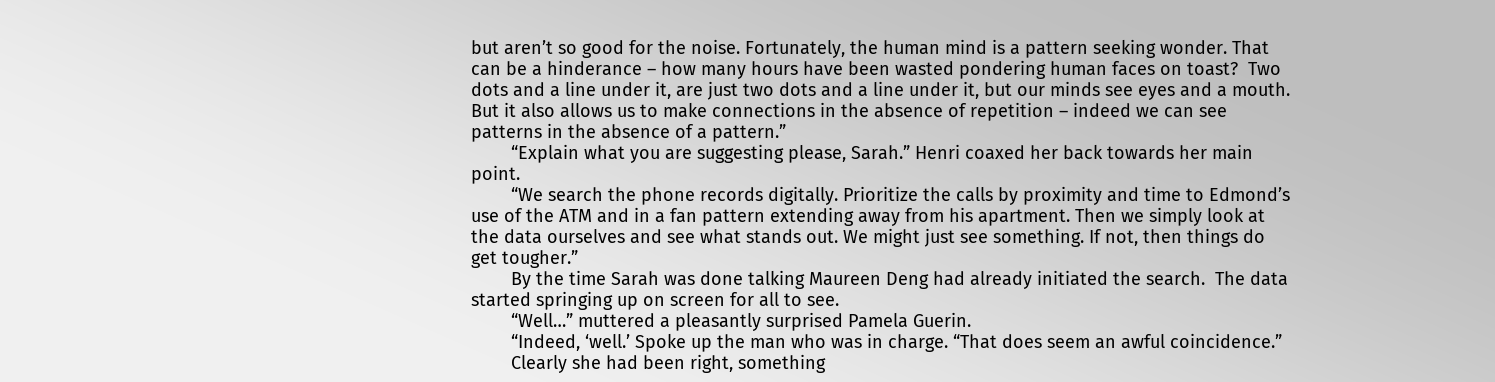but aren’t so good for the noise. Fortunately, the human mind is a pattern seeking wonder. That can be a hinderance – how many hours have been wasted pondering human faces on toast?  Two dots and a line under it, are just two dots and a line under it, but our minds see eyes and a mouth. But it also allows us to make connections in the absence of repetition – indeed we can see patterns in the absence of a pattern.”
        “Explain what you are suggesting please, Sarah.” Henri coaxed her back towards her main point.
        “We search the phone records digitally. Prioritize the calls by proximity and time to Edmond’s use of the ATM and in a fan pattern extending away from his apartment. Then we simply look at the data ourselves and see what stands out. We might just see something. If not, then things do get tougher.”
        By the time Sarah was done talking Maureen Deng had already initiated the search.  The data started springing up on screen for all to see.
        “Well…” muttered a pleasantly surprised Pamela Guerin.
        “Indeed, ‘well.’ Spoke up the man who was in charge. “That does seem an awful coincidence.”
        Clearly she had been right, something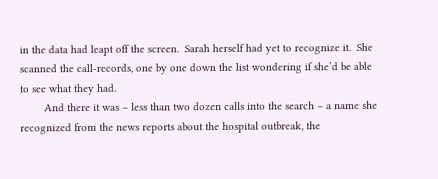in the data had leapt off the screen.  Sarah herself had yet to recognize it.  She scanned the call-records, one by one down the list wondering if she’d be able to see what they had.
        And there it was – less than two dozen calls into the search – a name she recognized from the news reports about the hospital outbreak, the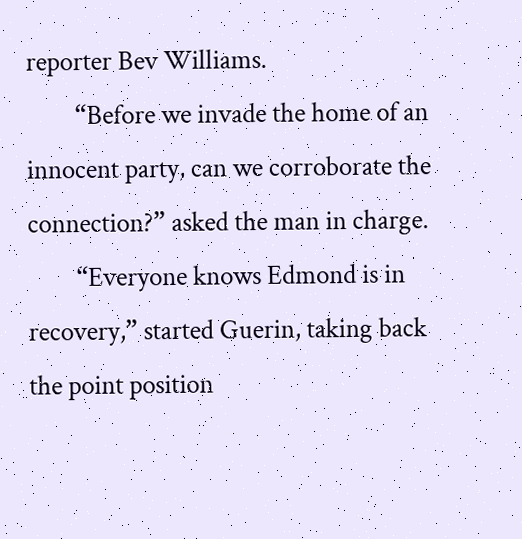reporter Bev Williams.
        “Before we invade the home of an innocent party, can we corroborate the connection?” asked the man in charge.
        “Everyone knows Edmond is in recovery,” started Guerin, taking back the point position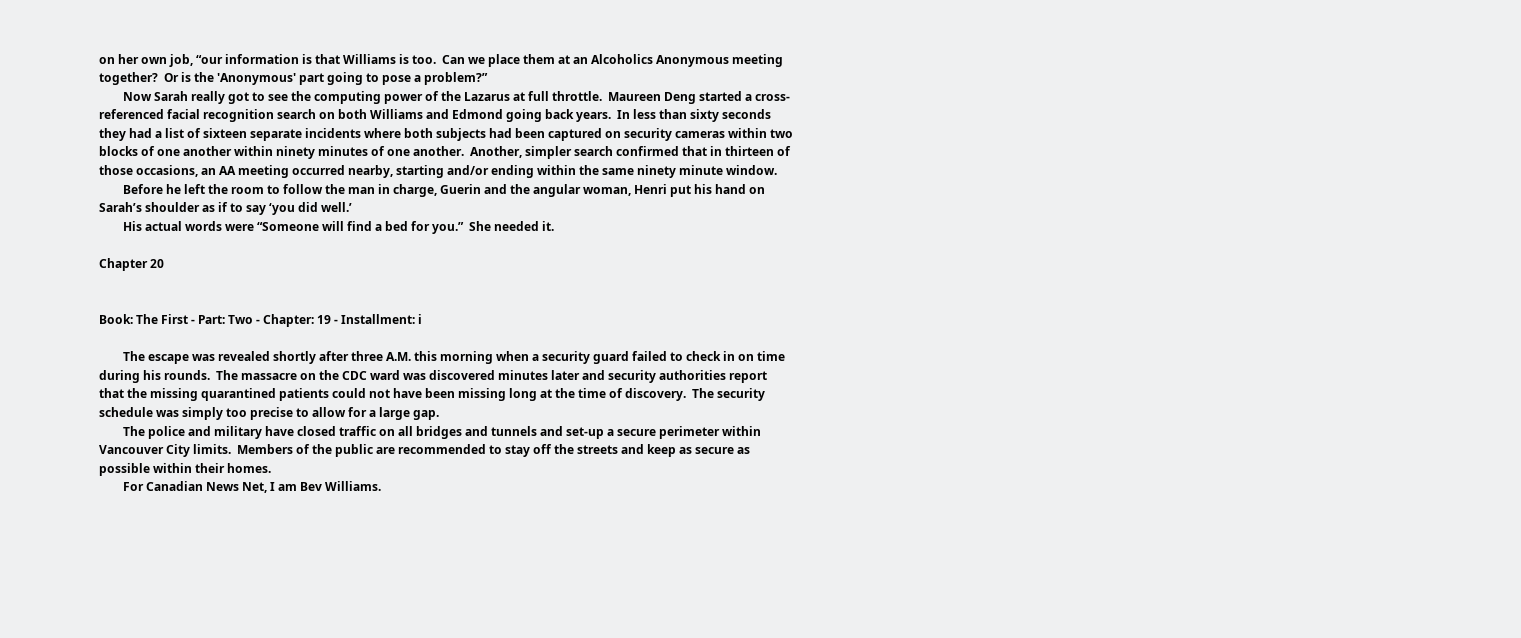on her own job, “our information is that Williams is too.  Can we place them at an Alcoholics Anonymous meeting together?  Or is the 'Anonymous' part going to pose a problem?”
        Now Sarah really got to see the computing power of the Lazarus at full throttle.  Maureen Deng started a cross-referenced facial recognition search on both Williams and Edmond going back years.  In less than sixty seconds they had a list of sixteen separate incidents where both subjects had been captured on security cameras within two blocks of one another within ninety minutes of one another.  Another, simpler search confirmed that in thirteen of those occasions, an AA meeting occurred nearby, starting and/or ending within the same ninety minute window.
        Before he left the room to follow the man in charge, Guerin and the angular woman, Henri put his hand on Sarah’s shoulder as if to say ‘you did well.’
        His actual words were “Someone will find a bed for you.”  She needed it.

Chapter 20


Book: The First - Part: Two - Chapter: 19 - Installment: i

        The escape was revealed shortly after three A.M. this morning when a security guard failed to check in on time during his rounds.  The massacre on the CDC ward was discovered minutes later and security authorities report that the missing quarantined patients could not have been missing long at the time of discovery.  The security schedule was simply too precise to allow for a large gap.
        The police and military have closed traffic on all bridges and tunnels and set-up a secure perimeter within Vancouver City limits.  Members of the public are recommended to stay off the streets and keep as secure as possible within their homes.
        For Canadian News Net, I am Bev Williams.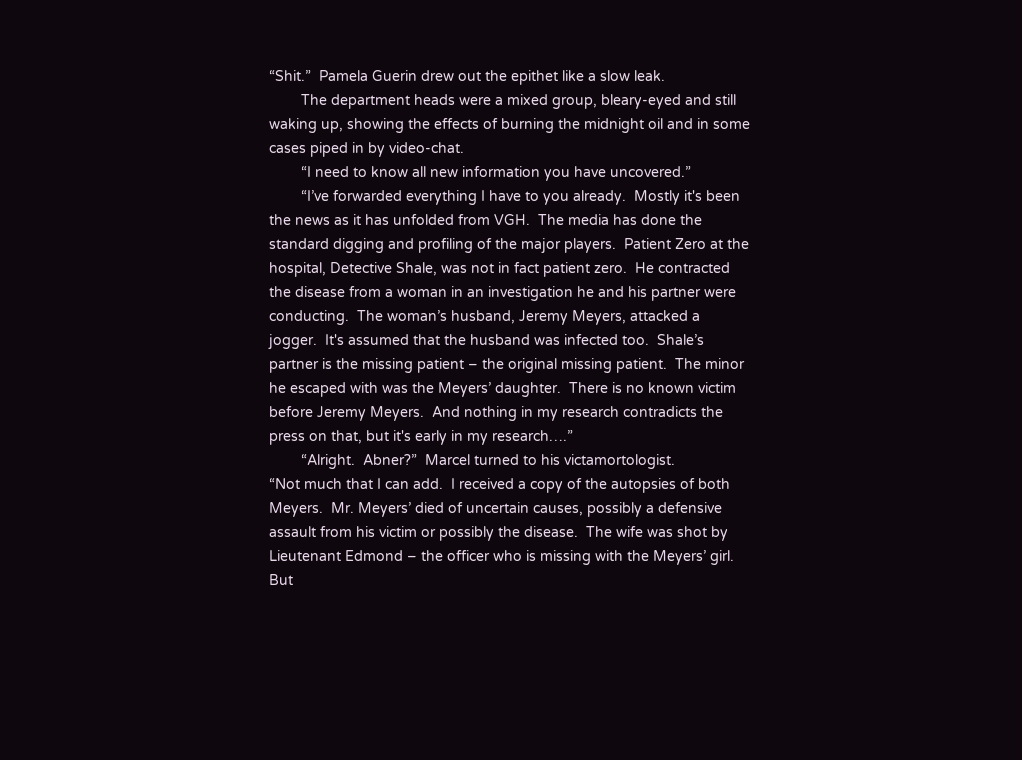“Shit.”  Pamela Guerin drew out the epithet like a slow leak.
        The department heads were a mixed group, bleary-eyed and still waking up, showing the effects of burning the midnight oil and in some cases piped in by video-chat.
        “I need to know all new information you have uncovered.”
        “I’ve forwarded everything I have to you already.  Mostly it's been the news as it has unfolded from VGH.  The media has done the standard digging and profiling of the major players.  Patient Zero at the hospital, Detective Shale, was not in fact patient zero.  He contracted the disease from a woman in an investigation he and his partner were conducting.  The woman’s husband, Jeremy Meyers, attacked a jogger.  It's assumed that the husband was infected too.  Shale’s partner is the missing patient – the original missing patient.  The minor he escaped with was the Meyers’ daughter.  There is no known victim before Jeremy Meyers.  And nothing in my research contradicts the press on that, but it's early in my research….”
        “Alright.  Abner?”  Marcel turned to his victamortologist.
“Not much that I can add.  I received a copy of the autopsies of both Meyers.  Mr. Meyers’ died of uncertain causes, possibly a defensive assault from his victim or possibly the disease.  The wife was shot by Lieutenant Edmond – the officer who is missing with the Meyers’ girl.  But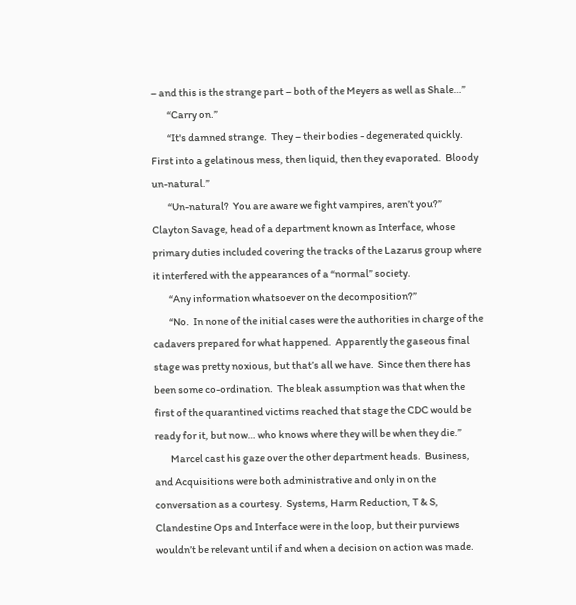– and this is the strange part – both of the Meyers as well as Shale…”
        “Carry on.”
        “It's damned strange.  They – their bodies - degenerated quickly.  First into a gelatinous mess, then liquid, then they evaporated.  Bloody un-natural.”
        “Un-natural?  You are aware we fight vampires, aren’t you?”  Clayton Savage, head of a department known as Interface, whose primary duties included covering the tracks of the Lazarus group where it interfered with the appearances of a “normal” society.
        “Any information whatsoever on the decomposition?”
        “No.  In none of the initial cases were the authorities in charge of the cadavers prepared for what happened.  Apparently the gaseous final stage was pretty noxious, but that’s all we have.  Since then there has been some co-ordination.  The bleak assumption was that when the first of the quarantined victims reached that stage the CDC would be ready for it, but now… who knows where they will be when they die.”
        Marcel cast his gaze over the other department heads.  Business, and Acquisitions were both administrative and only in on the conversation as a courtesy.  Systems, Harm Reduction, T & S, Clandestine Ops and Interface were in the loop, but their purviews wouldn’t be relevant until if and when a decision on action was made.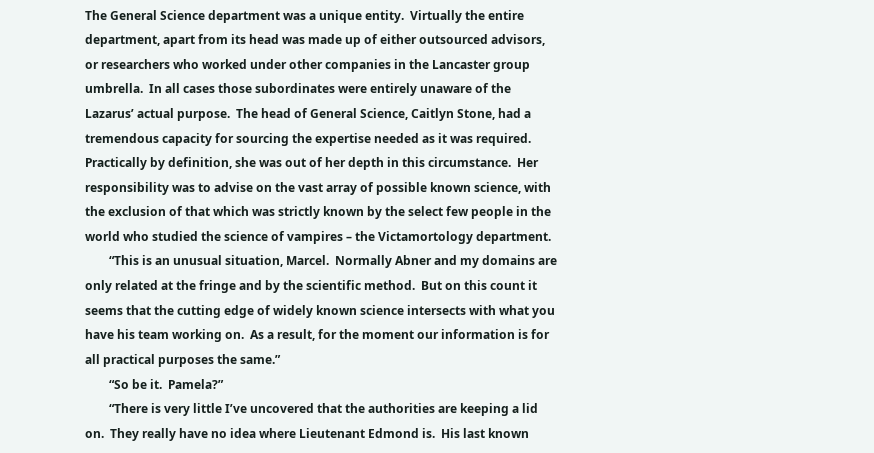The General Science department was a unique entity.  Virtually the entire department, apart from its head was made up of either outsourced advisors, or researchers who worked under other companies in the Lancaster group umbrella.  In all cases those subordinates were entirely unaware of the Lazarus’ actual purpose.  The head of General Science, Caitlyn Stone, had a tremendous capacity for sourcing the expertise needed as it was required.  Practically by definition, she was out of her depth in this circumstance.  Her responsibility was to advise on the vast array of possible known science, with the exclusion of that which was strictly known by the select few people in the world who studied the science of vampires – the Victamortology department.
        “This is an unusual situation, Marcel.  Normally Abner and my domains are only related at the fringe and by the scientific method.  But on this count it seems that the cutting edge of widely known science intersects with what you have his team working on.  As a result, for the moment our information is for all practical purposes the same.”
        “So be it.  Pamela?”
        “There is very little I’ve uncovered that the authorities are keeping a lid on.  They really have no idea where Lieutenant Edmond is.  His last known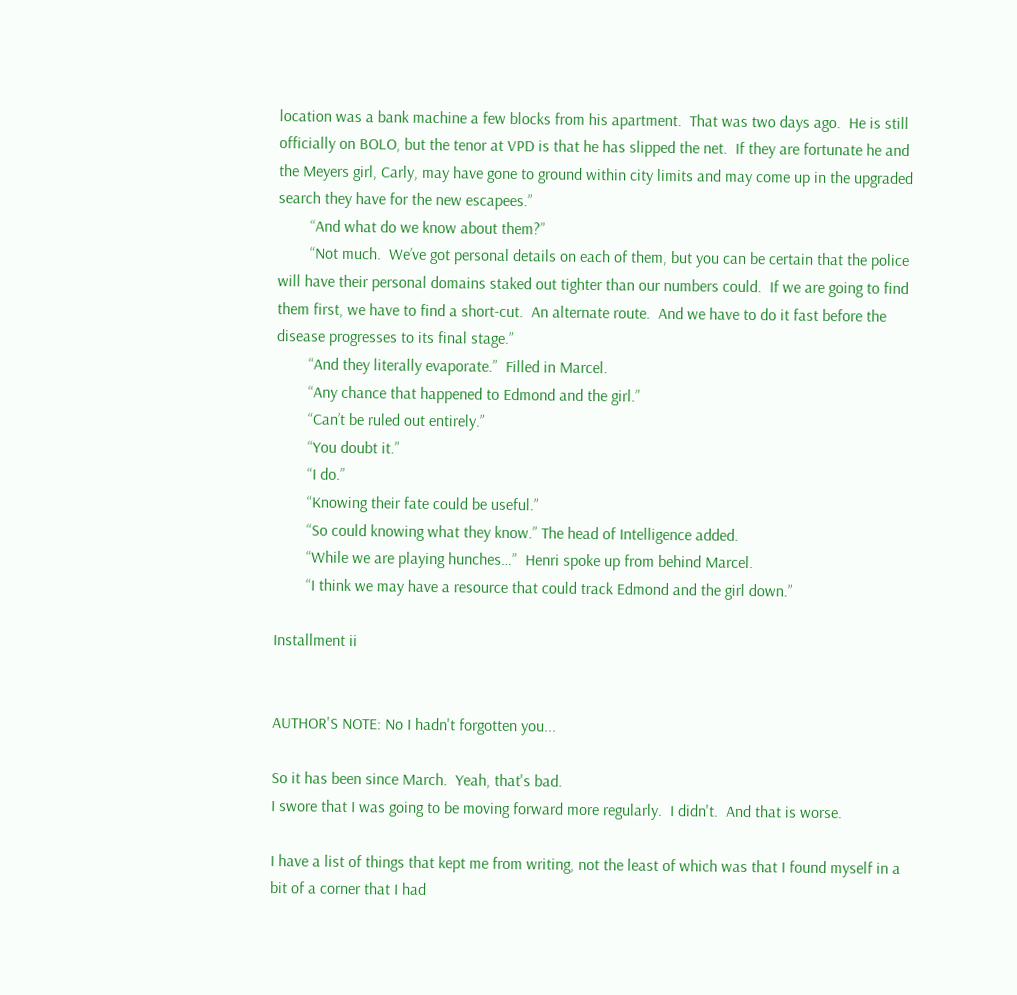location was a bank machine a few blocks from his apartment.  That was two days ago.  He is still officially on BOLO, but the tenor at VPD is that he has slipped the net.  If they are fortunate he and the Meyers girl, Carly, may have gone to ground within city limits and may come up in the upgraded search they have for the new escapees.”
        “And what do we know about them?”
        “Not much.  We’ve got personal details on each of them, but you can be certain that the police will have their personal domains staked out tighter than our numbers could.  If we are going to find them first, we have to find a short-cut.  An alternate route.  And we have to do it fast before the disease progresses to its final stage.”
        “And they literally evaporate.”  Filled in Marcel.
        “Any chance that happened to Edmond and the girl.”
        “Can’t be ruled out entirely.”
        “You doubt it.”
        “I do.”
        “Knowing their fate could be useful.”
        “So could knowing what they know.” The head of Intelligence added.
        “While we are playing hunches…”  Henri spoke up from behind Marcel.
        “I think we may have a resource that could track Edmond and the girl down.”

Installment ii


AUTHOR'S NOTE: No I hadn't forgotten you...

So it has been since March.  Yeah, that's bad.
I swore that I was going to be moving forward more regularly.  I didn't.  And that is worse.

I have a list of things that kept me from writing, not the least of which was that I found myself in a bit of a corner that I had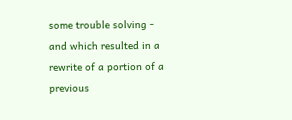some trouble solving - and which resulted in a rewrite of a portion of a previous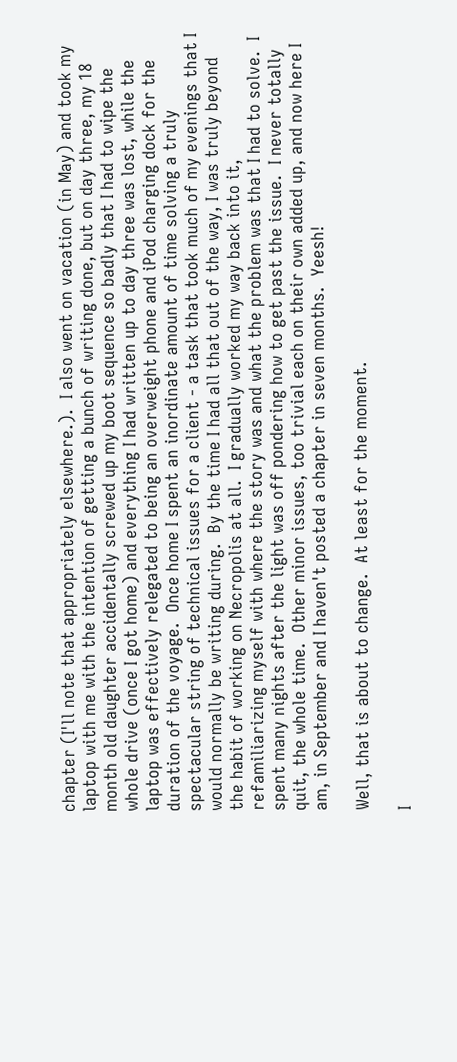chapter (I'll note that appropriately elsewhere.).  I also went on vacation (in May) and took my laptop with me with the intention of getting a bunch of writing done, but on day three, my 18 month old daughter accidentally screwed up my boot sequence so badly that I had to wipe the whole drive (once I got home) and everything I had written up to day three was lost, while the laptop was effectively relegated to being an overweight phone and iPod charging dock for the duration of the voyage.  Once home I spent an inordinate amount of time solving a truly spectacular string of technical issues for a client - a task that took much of my evenings that I would normally be writing during.  By the time I had all that out of the way, I was truly beyond the habit of working on Necropolis at all.  I gradually worked my way back into it, refamiliarizing myself with where the story was and what the problem was that I had to solve.  I spent many nights after the light was off pondering how to get past the issue.  I never totally quit, the whole time.  Other minor issues, too trivial each on their own added up, and now here I am, in September and I haven't posted a chapter in seven months.  Yeesh!

Well, that is about to change.  At least for the moment.

I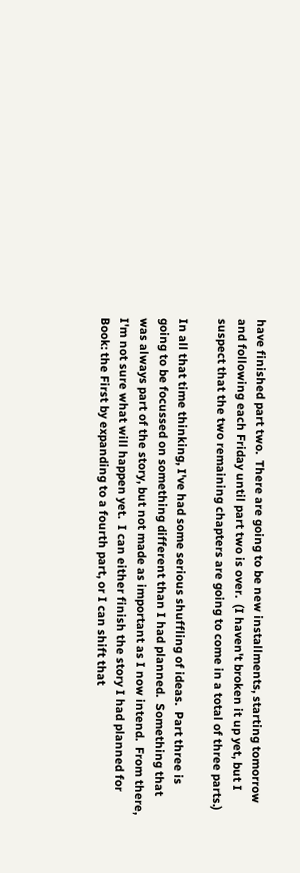have finished part two.  There are going to be new installments, starting tomorrow and following each Friday until part two is over.  (I haven't broken it up yet, but I suspect that the two remaining chapters are going to come in a total of three parts.)

In all that time thinking, I've had some serious shuffling of ideas.  Part three is going to be focussed on something different than I had planned.  Something that was always part of the story, but not made as important as I now intend.  From there, I'm not sure what will happen yet.  I can either finish the story I had planned for Book: the First by expanding to a fourth part, or I can shift that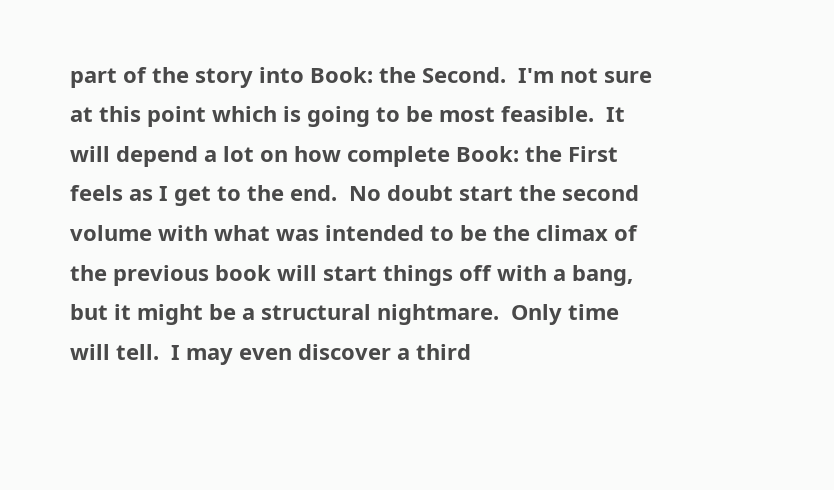part of the story into Book: the Second.  I'm not sure at this point which is going to be most feasible.  It will depend a lot on how complete Book: the First feels as I get to the end.  No doubt start the second volume with what was intended to be the climax of the previous book will start things off with a bang, but it might be a structural nightmare.  Only time will tell.  I may even discover a third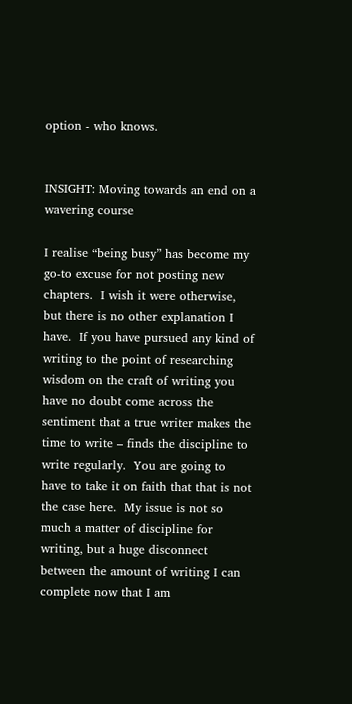option - who knows.


INSIGHT: Moving towards an end on a wavering course

I realise “being busy” has become my go-to excuse for not posting new chapters.  I wish it were otherwise, but there is no other explanation I have.  If you have pursued any kind of writing to the point of researching wisdom on the craft of writing you have no doubt come across the sentiment that a true writer makes the time to write – finds the discipline to write regularly.  You are going to have to take it on faith that that is not the case here.  My issue is not so much a matter of discipline for writing, but a huge disconnect between the amount of writing I can complete now that I am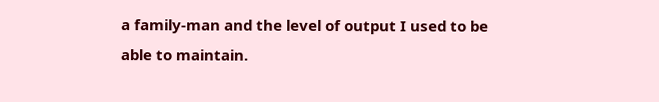a family-man and the level of output I used to be able to maintain.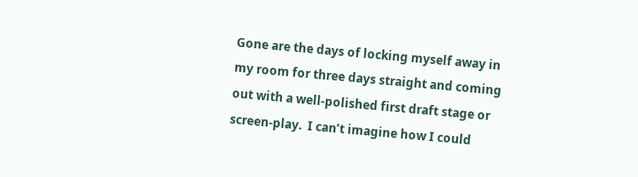Gone are the days of locking myself away in my room for three days straight and coming out with a well-polished first draft stage or screen-play.  I can’t imagine how I could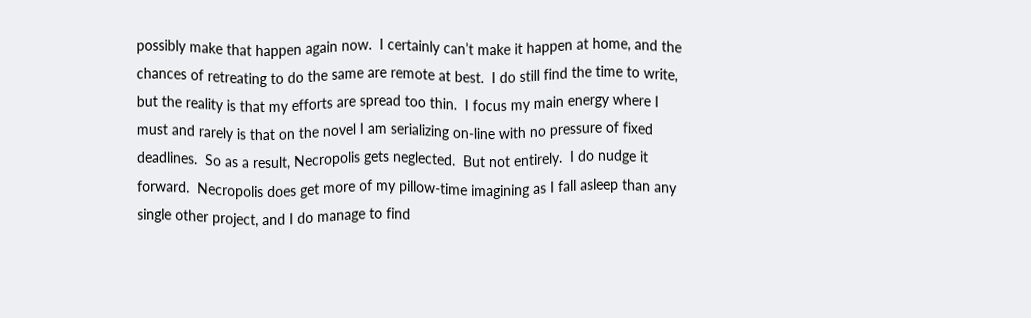possibly make that happen again now.  I certainly can’t make it happen at home, and the chances of retreating to do the same are remote at best.  I do still find the time to write, but the reality is that my efforts are spread too thin.  I focus my main energy where I must and rarely is that on the novel I am serializing on-line with no pressure of fixed deadlines.  So as a result, Necropolis gets neglected.  But not entirely.  I do nudge it forward.  Necropolis does get more of my pillow-time imagining as I fall asleep than any single other project, and I do manage to find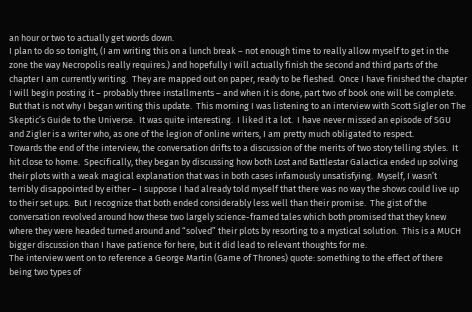an hour or two to actually get words down.
I plan to do so tonight, (I am writing this on a lunch break – not enough time to really allow myself to get in the zone the way Necropolis really requires.) and hopefully I will actually finish the second and third parts of the chapter I am currently writing.  They are mapped out on paper, ready to be fleshed.  Once I have finished the chapter I will begin posting it – probably three installments – and when it is done, part two of book one will be complete.
But that is not why I began writing this update.  This morning I was listening to an interview with Scott Sigler on The Skeptic’s Guide to the Universe.  It was quite interesting.  I liked it a lot.  I have never missed an episode of SGU and Zigler is a writer who, as one of the legion of online writers, I am pretty much obligated to respect.
Towards the end of the interview, the conversation drifts to a discussion of the merits of two story telling styles.  It hit close to home.  Specifically, they began by discussing how both Lost and Battlestar Galactica ended up solving their plots with a weak magical explanation that was in both cases infamously unsatisfying.  Myself, I wasn’t terribly disappointed by either – I suppose I had already told myself that there was no way the shows could live up to their set ups.  But I recognize that both ended considerably less well than their promise.  The gist of the conversation revolved around how these two largely science-framed tales which both promised that they knew where they were headed turned around and “solved” their plots by resorting to a mystical solution.  This is a MUCH bigger discussion than I have patience for here, but it did lead to relevant thoughts for me.
The interview went on to reference a George Martin (Game of Thrones) quote: something to the effect of there being two types of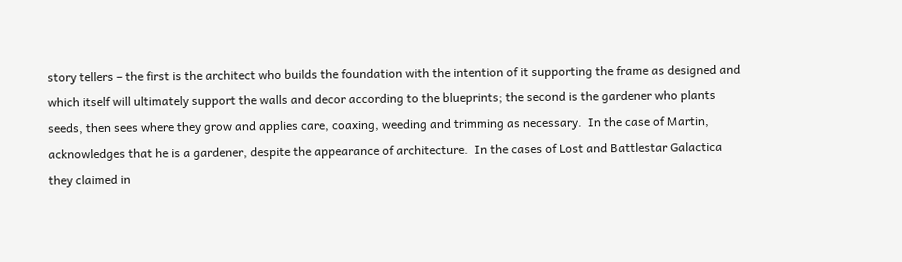story tellers – the first is the architect who builds the foundation with the intention of it supporting the frame as designed and which itself will ultimately support the walls and decor according to the blueprints; the second is the gardener who plants seeds, then sees where they grow and applies care, coaxing, weeding and trimming as necessary.  In the case of Martin, acknowledges that he is a gardener, despite the appearance of architecture.  In the cases of Lost and Battlestar Galactica they claimed in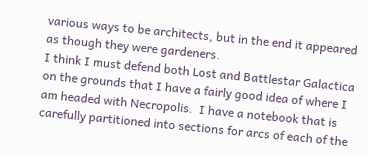various ways to be architects, but in the end it appeared as though they were gardeners.
I think I must defend both Lost and Battlestar Galactica on the grounds that I have a fairly good idea of where I am headed with Necropolis.  I have a notebook that is carefully partitioned into sections for arcs of each of the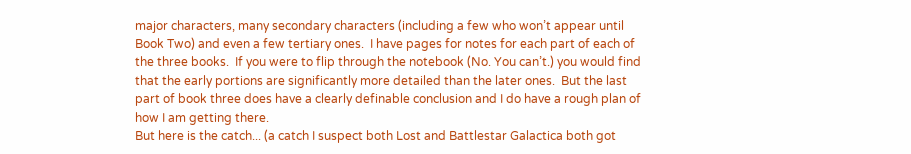major characters, many secondary characters (including a few who won’t appear until Book Two) and even a few tertiary ones.  I have pages for notes for each part of each of the three books.  If you were to flip through the notebook (No. You can’t.) you would find that the early portions are significantly more detailed than the later ones.  But the last part of book three does have a clearly definable conclusion and I do have a rough plan of how I am getting there.
But here is the catch... (a catch I suspect both Lost and Battlestar Galactica both got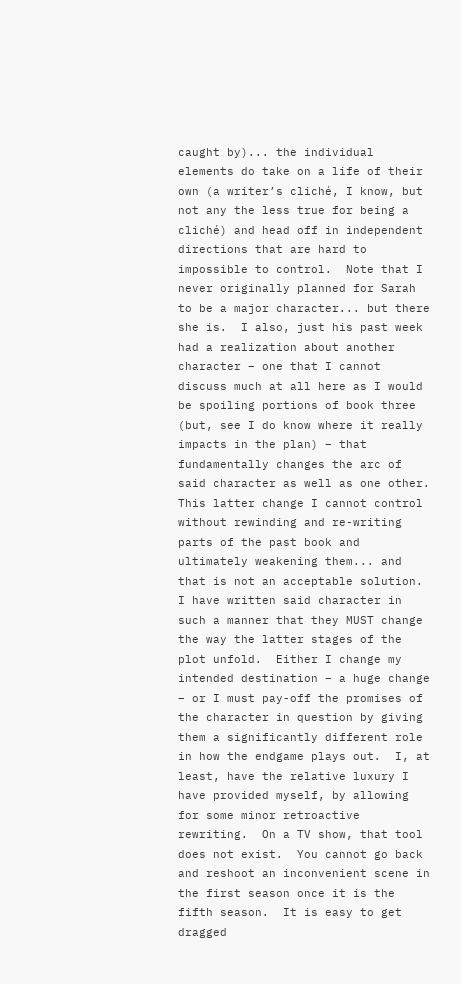caught by)... the individual elements do take on a life of their own (a writer’s cliché, I know, but not any the less true for being a cliché) and head off in independent directions that are hard to impossible to control.  Note that I never originally planned for Sarah to be a major character... but there she is.  I also, just his past week had a realization about another character – one that I cannot discuss much at all here as I would be spoiling portions of book three (but, see I do know where it really impacts in the plan) – that fundamentally changes the arc of said character as well as one other.  This latter change I cannot control without rewinding and re-writing parts of the past book and ultimately weakening them... and that is not an acceptable solution.  I have written said character in such a manner that they MUST change the way the latter stages of the plot unfold.  Either I change my intended destination – a huge change – or I must pay-off the promises of the character in question by giving them a significantly different role in how the endgame plays out.  I, at least, have the relative luxury I have provided myself, by allowing for some minor retroactive rewriting.  On a TV show, that tool does not exist.  You cannot go back and reshoot an inconvenient scene in the first season once it is the fifth season.  It is easy to get dragged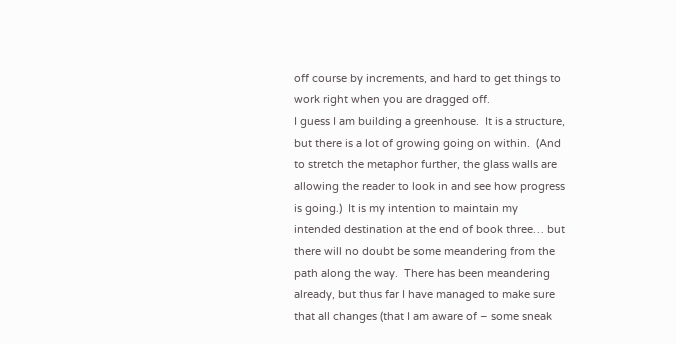off course by increments, and hard to get things to work right when you are dragged off.
I guess I am building a greenhouse.  It is a structure, but there is a lot of growing going on within.  (And to stretch the metaphor further, the glass walls are allowing the reader to look in and see how progress is going.)  It is my intention to maintain my intended destination at the end of book three… but there will no doubt be some meandering from the path along the way.  There has been meandering already, but thus far I have managed to make sure that all changes (that I am aware of – some sneak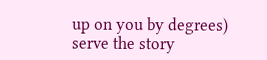up on you by degrees) serve the story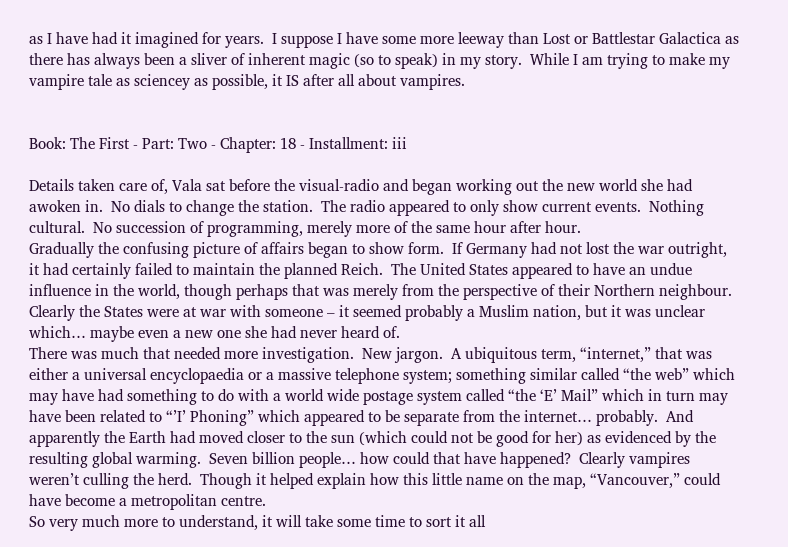as I have had it imagined for years.  I suppose I have some more leeway than Lost or Battlestar Galactica as there has always been a sliver of inherent magic (so to speak) in my story.  While I am trying to make my vampire tale as sciencey as possible, it IS after all about vampires.


Book: The First - Part: Two - Chapter: 18 - Installment: iii

Details taken care of, Vala sat before the visual-radio and began working out the new world she had awoken in.  No dials to change the station.  The radio appeared to only show current events.  Nothing cultural.  No succession of programming, merely more of the same hour after hour.
Gradually the confusing picture of affairs began to show form.  If Germany had not lost the war outright, it had certainly failed to maintain the planned Reich.  The United States appeared to have an undue influence in the world, though perhaps that was merely from the perspective of their Northern neighbour.  Clearly the States were at war with someone – it seemed probably a Muslim nation, but it was unclear which… maybe even a new one she had never heard of.
There was much that needed more investigation.  New jargon.  A ubiquitous term, “internet,” that was either a universal encyclopaedia or a massive telephone system; something similar called “the web” which may have had something to do with a world wide postage system called “the ‘E’ Mail” which in turn may have been related to “’I’ Phoning” which appeared to be separate from the internet… probably.  And apparently the Earth had moved closer to the sun (which could not be good for her) as evidenced by the resulting global warming.  Seven billion people… how could that have happened?  Clearly vampires weren’t culling the herd.  Though it helped explain how this little name on the map, “Vancouver,” could have become a metropolitan centre.
So very much more to understand, it will take some time to sort it all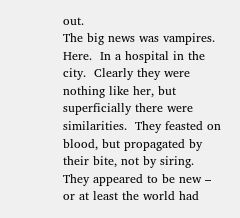out.
The big news was vampires.  Here.  In a hospital in the city.  Clearly they were nothing like her, but superficially there were similarities.  They feasted on blood, but propagated by their bite, not by siring.  They appeared to be new – or at least the world had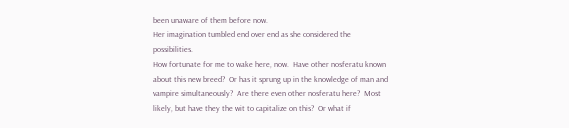been unaware of them before now.
Her imagination tumbled end over end as she considered the possibilities.
How fortunate for me to wake here, now.  Have other nosferatu known about this new breed?  Or has it sprung up in the knowledge of man and vampire simultaneously?  Are there even other nosferatu here?  Most likely, but have they the wit to capitalize on this?  Or what if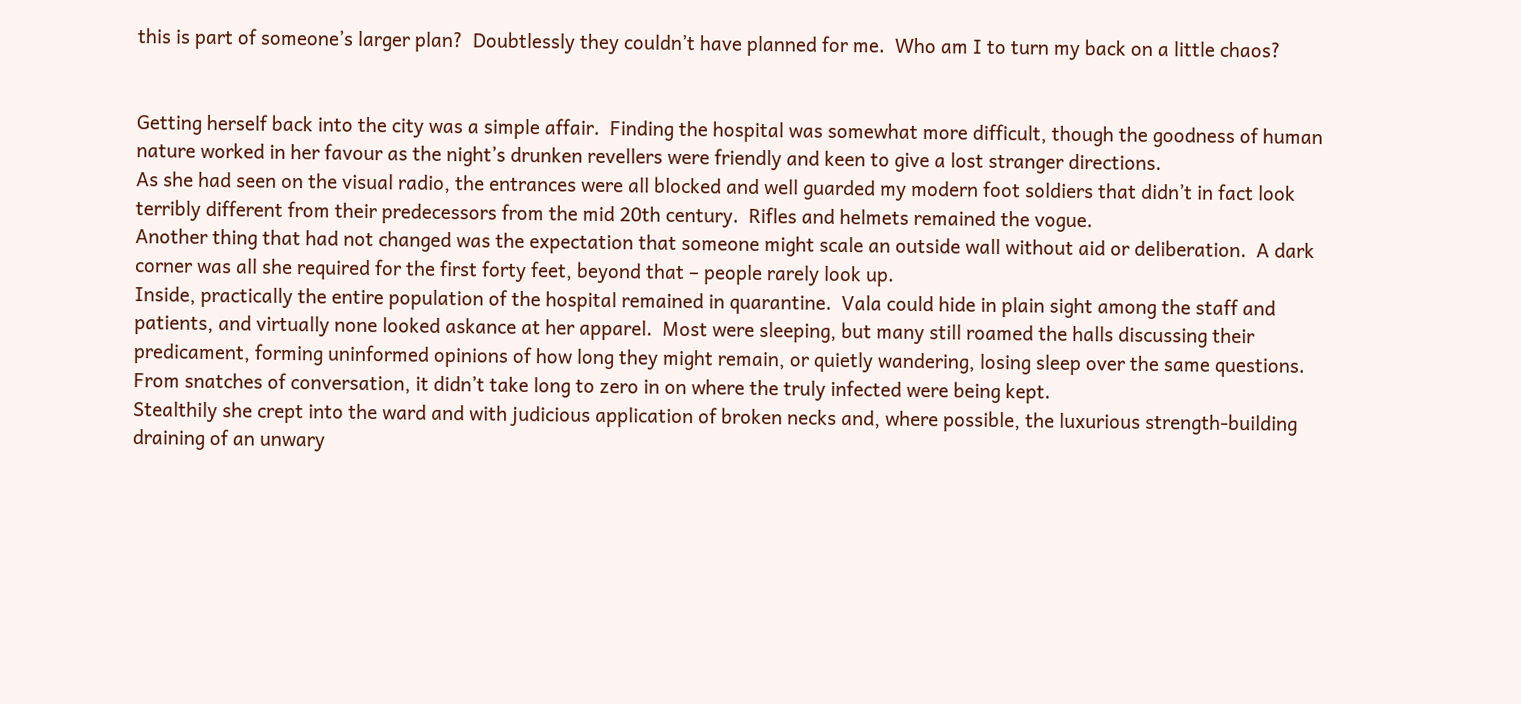this is part of someone’s larger plan?  Doubtlessly they couldn’t have planned for me.  Who am I to turn my back on a little chaos?


Getting herself back into the city was a simple affair.  Finding the hospital was somewhat more difficult, though the goodness of human nature worked in her favour as the night’s drunken revellers were friendly and keen to give a lost stranger directions.
As she had seen on the visual radio, the entrances were all blocked and well guarded my modern foot soldiers that didn’t in fact look terribly different from their predecessors from the mid 20th century.  Rifles and helmets remained the vogue.
Another thing that had not changed was the expectation that someone might scale an outside wall without aid or deliberation.  A dark corner was all she required for the first forty feet, beyond that – people rarely look up.
Inside, practically the entire population of the hospital remained in quarantine.  Vala could hide in plain sight among the staff and patients, and virtually none looked askance at her apparel.  Most were sleeping, but many still roamed the halls discussing their predicament, forming uninformed opinions of how long they might remain, or quietly wandering, losing sleep over the same questions.  From snatches of conversation, it didn’t take long to zero in on where the truly infected were being kept.
Stealthily she crept into the ward and with judicious application of broken necks and, where possible, the luxurious strength-building draining of an unwary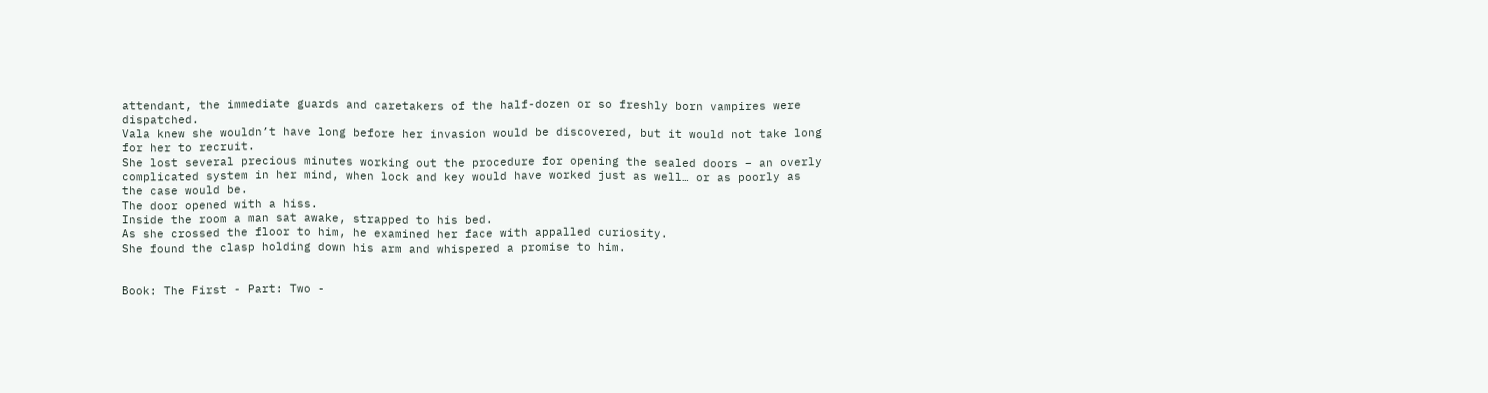attendant, the immediate guards and caretakers of the half-dozen or so freshly born vampires were dispatched.
Vala knew she wouldn’t have long before her invasion would be discovered, but it would not take long for her to recruit.
She lost several precious minutes working out the procedure for opening the sealed doors – an overly complicated system in her mind, when lock and key would have worked just as well… or as poorly as the case would be.
The door opened with a hiss.
Inside the room a man sat awake, strapped to his bed.
As she crossed the floor to him, he examined her face with appalled curiosity.
She found the clasp holding down his arm and whispered a promise to him.


Book: The First - Part: Two -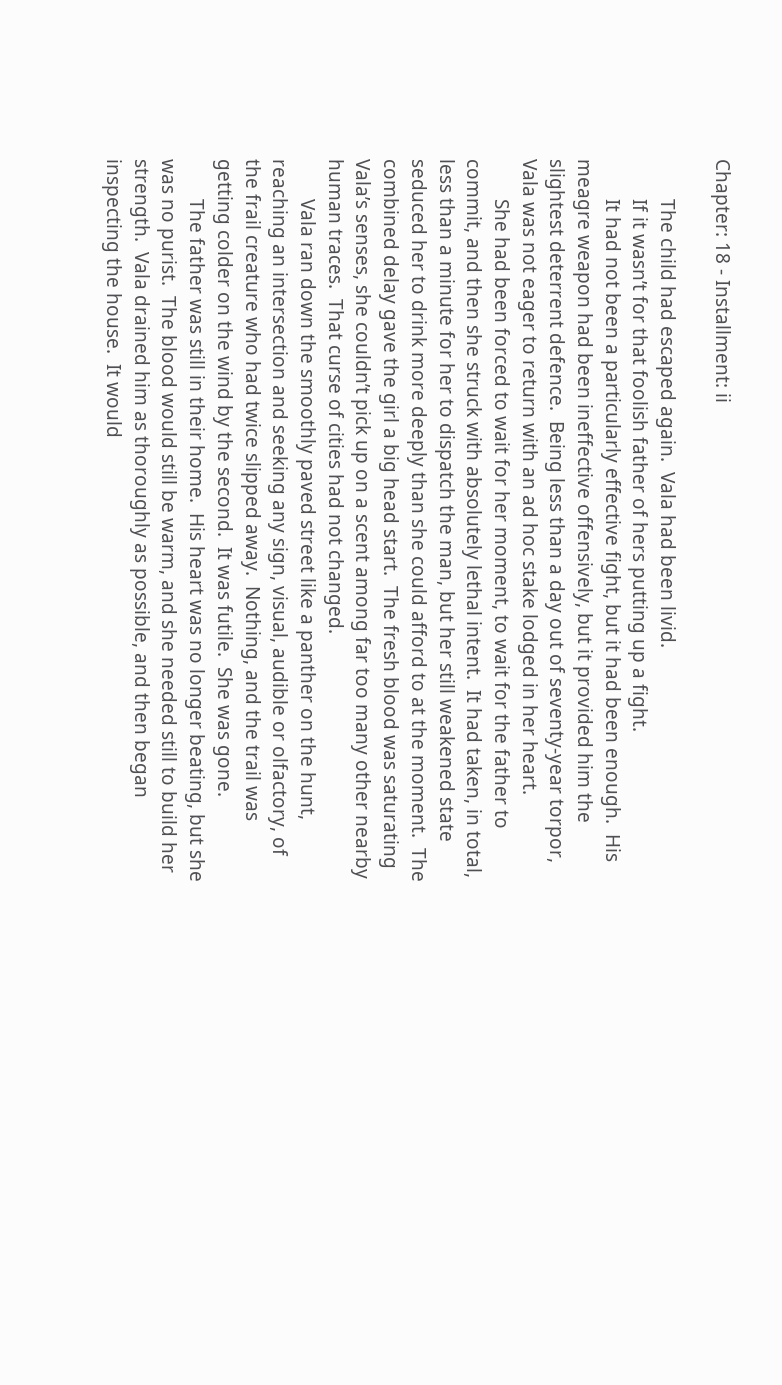Chapter: 18 - Installment: ii

        The child had escaped again.  Vala had been livid.
        If it wasn’t for that foolish father of hers putting up a fight.
        It had not been a particularly effective fight, but it had been enough.  His meagre weapon had been ineffective offensively, but it provided him the slightest deterrent defence.  Being less than a day out of seventy-year torpor, Vala was not eager to return with an ad hoc stake lodged in her heart.
        She had been forced to wait for her moment, to wait for the father to commit, and then she struck with absolutely lethal intent.  It had taken, in total, less than a minute for her to dispatch the man, but her still weakened state seduced her to drink more deeply than she could afford to at the moment.  The combined delay gave the girl a big head start.  The fresh blood was saturating Vala’s senses, she couldn’t pick up on a scent among far too many other nearby human traces.  That curse of cities had not changed.
        Vala ran down the smoothly paved street like a panther on the hunt, reaching an intersection and seeking any sign, visual, audible or olfactory, of the frail creature who had twice slipped away.  Nothing, and the trail was getting colder on the wind by the second.  It was futile.  She was gone.
        The father was still in their home.  His heart was no longer beating, but she was no purist.  The blood would still be warm, and she needed still to build her strength.  Vala drained him as thoroughly as possible, and then began inspecting the house.  It would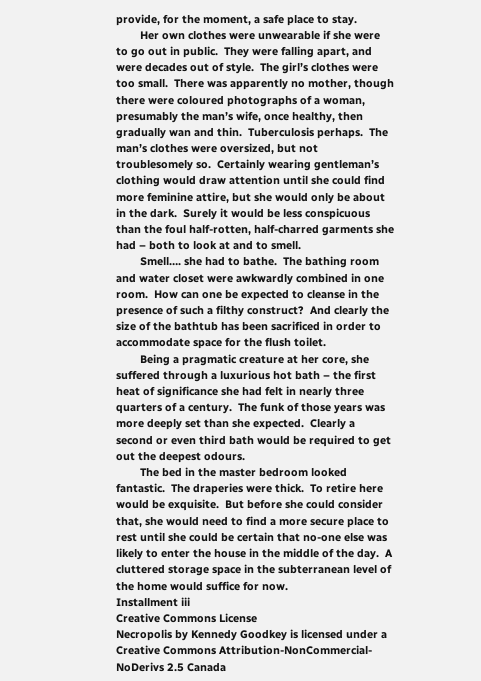provide, for the moment, a safe place to stay.
        Her own clothes were unwearable if she were to go out in public.  They were falling apart, and were decades out of style.  The girl’s clothes were too small.  There was apparently no mother, though there were coloured photographs of a woman, presumably the man’s wife, once healthy, then gradually wan and thin.  Tuberculosis perhaps.  The man’s clothes were oversized, but not troublesomely so.  Certainly wearing gentleman’s clothing would draw attention until she could find more feminine attire, but she would only be about in the dark.  Surely it would be less conspicuous than the foul half-rotten, half-charred garments she had – both to look at and to smell.
        Smell…. she had to bathe.  The bathing room and water closet were awkwardly combined in one room.  How can one be expected to cleanse in the presence of such a filthy construct?  And clearly the size of the bathtub has been sacrificed in order to accommodate space for the flush toilet.
        Being a pragmatic creature at her core, she suffered through a luxurious hot bath – the first heat of significance she had felt in nearly three quarters of a century.  The funk of those years was more deeply set than she expected.  Clearly a second or even third bath would be required to get out the deepest odours.
        The bed in the master bedroom looked fantastic.  The draperies were thick.  To retire here would be exquisite.  But before she could consider that, she would need to find a more secure place to rest until she could be certain that no-one else was likely to enter the house in the middle of the day.  A cluttered storage space in the subterranean level of the home would suffice for now.
Installment iii
Creative Commons License
Necropolis by Kennedy Goodkey is licensed under a Creative Commons Attribution-NonCommercial-NoDerivs 2.5 Canada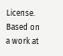License.
Based on a work at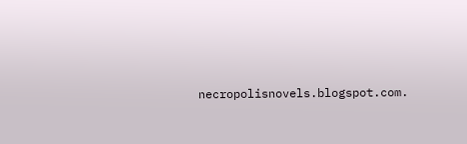necropolisnovels.blogspot.com.